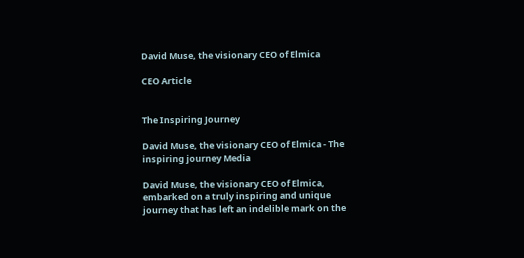David Muse, the visionary CEO of Elmica

CEO Article


The Inspiring Journey

David Muse, the visionary CEO of Elmica - The inspiring journey Media

David Muse, the visionary CEO of Elmica, embarked on a truly inspiring and unique journey that has left an indelible mark on the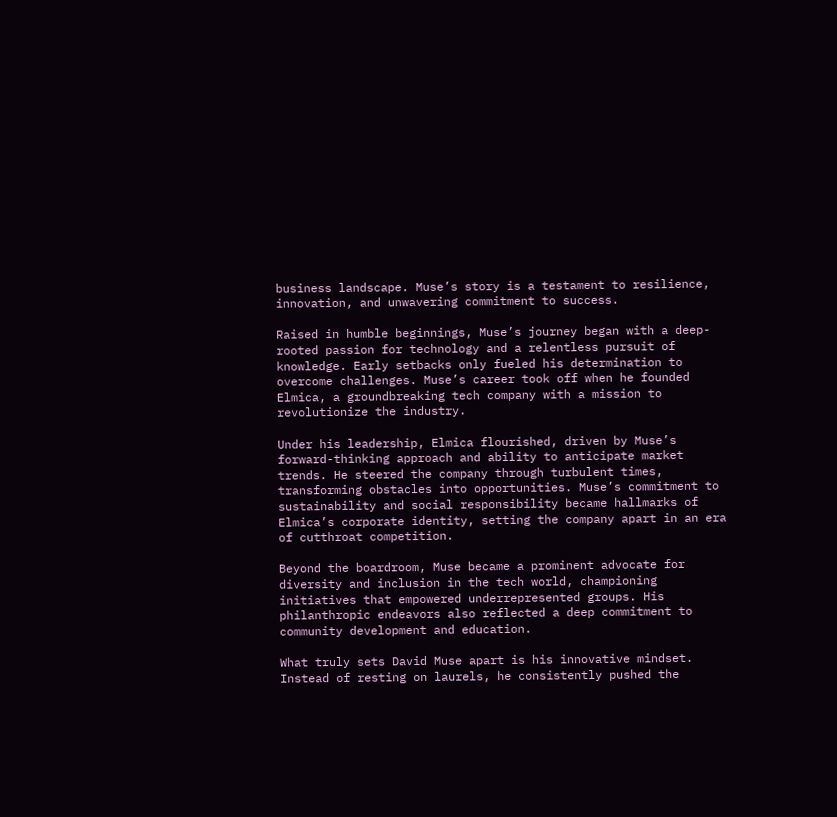business landscape. Muse’s story is a testament to resilience, innovation, and unwavering commitment to success.

Raised in humble beginnings, Muse’s journey began with a deep-rooted passion for technology and a relentless pursuit of knowledge. Early setbacks only fueled his determination to overcome challenges. Muse’s career took off when he founded Elmica, a groundbreaking tech company with a mission to revolutionize the industry.

Under his leadership, Elmica flourished, driven by Muse’s forward-thinking approach and ability to anticipate market trends. He steered the company through turbulent times, transforming obstacles into opportunities. Muse’s commitment to sustainability and social responsibility became hallmarks of Elmica’s corporate identity, setting the company apart in an era of cutthroat competition.

Beyond the boardroom, Muse became a prominent advocate for diversity and inclusion in the tech world, championing initiatives that empowered underrepresented groups. His philanthropic endeavors also reflected a deep commitment to community development and education.

What truly sets David Muse apart is his innovative mindset. Instead of resting on laurels, he consistently pushed the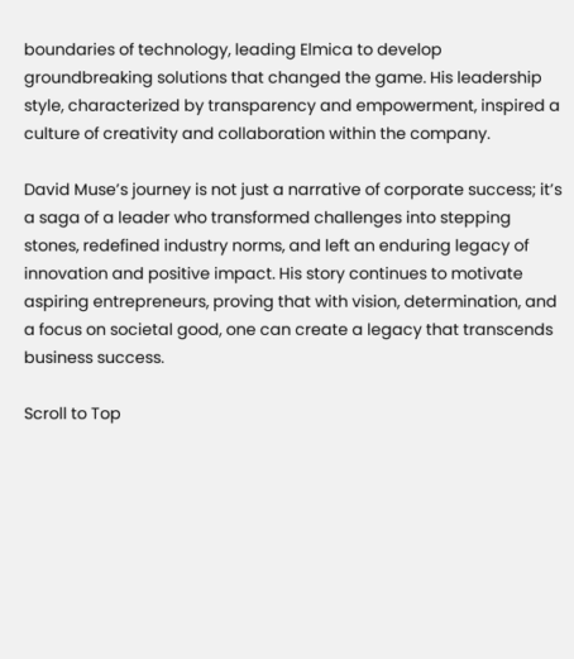boundaries of technology, leading Elmica to develop groundbreaking solutions that changed the game. His leadership style, characterized by transparency and empowerment, inspired a culture of creativity and collaboration within the company.

David Muse’s journey is not just a narrative of corporate success; it’s a saga of a leader who transformed challenges into stepping stones, redefined industry norms, and left an enduring legacy of innovation and positive impact. His story continues to motivate aspiring entrepreneurs, proving that with vision, determination, and a focus on societal good, one can create a legacy that transcends business success.

Scroll to Top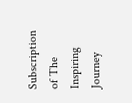Subscription of The Inspiring Journey